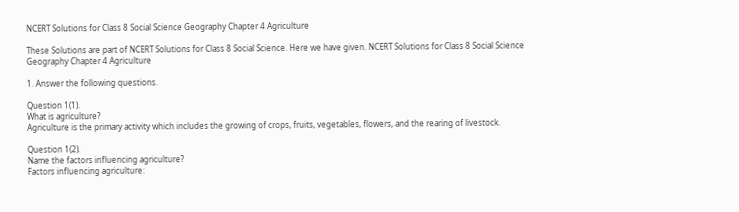NCERT Solutions for Class 8 Social Science Geography Chapter 4 Agriculture

These Solutions are part of NCERT Solutions for Class 8 Social Science. Here we have given. NCERT Solutions for Class 8 Social Science Geography Chapter 4 Agriculture

1. Answer the following questions.

Question 1(1).
What is agriculture?
Agriculture is the primary activity which includes the growing of crops, fruits, vegetables, flowers, and the rearing of livestock.

Question 1(2).
Name the factors influencing agriculture?
Factors influencing agriculture: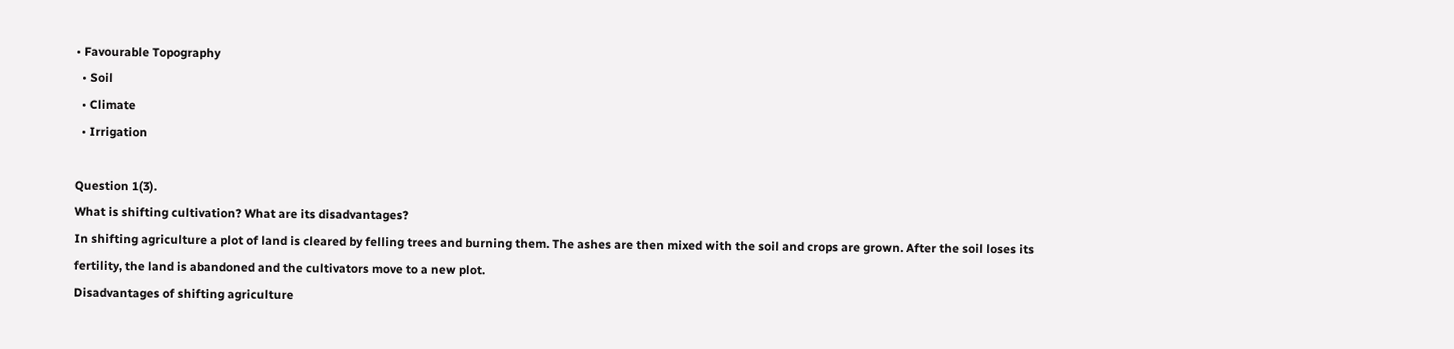• Favourable Topography
  • Soil
  • Climate
  • Irrigation

Question 1(3).
What is shifting cultivation? What are its disadvantages?
In shifting agriculture a plot of land is cleared by felling trees and burning them. The ashes are then mixed with the soil and crops are grown. After the soil loses its fertility, the land is abandoned and the cultivators move to a new plot.
Disadvantages of shifting agriculture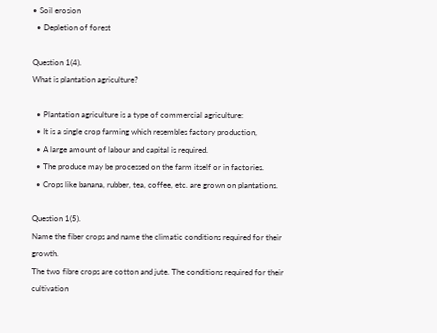• Soil erosion
  • Depletion of forest

Question 1(4).
What is plantation agriculture?

  • Plantation agriculture is a type of commercial agriculture:
  • It is a single crop farming which resembles factory production,
  • A large amount of labour and capital is required.
  • The produce may be processed on the farm itself or in factories.
  • Crops like banana, rubber, tea, coffee, etc. are grown on plantations.

Question 1(5).
Name the fiber crops and name the climatic conditions required for their growth.
The two fibre crops are cotton and jute. The conditions required for their cultivation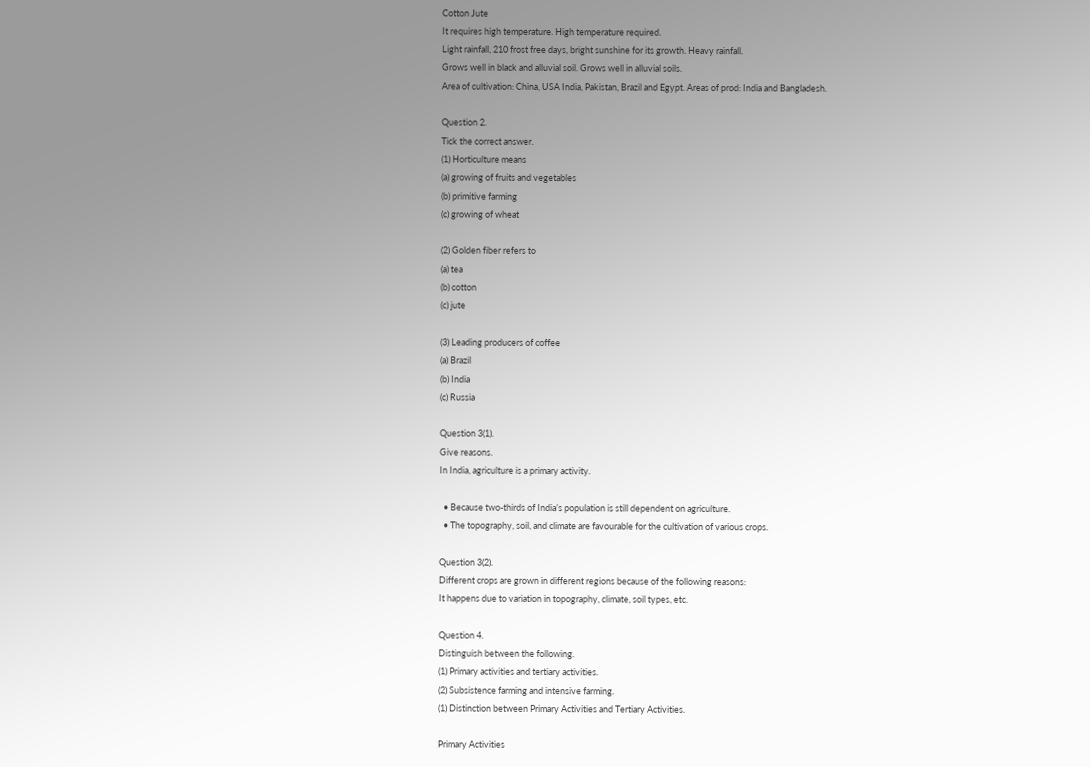Cotton Jute
It requires high temperature. High temperature required.
Light rainfall, 210 frost free days, bright sunshine for its growth. Heavy rainfall.
Grows well in black and alluvial soil. Grows well in alluvial soils.
Area of cultivation: China, USA India, Pakistan, Brazil and Egypt. Areas of prod: India and Bangladesh.

Question 2.
Tick the correct answer.
(1) Horticulture means
(a) growing of fruits and vegetables
(b) primitive farming
(c) growing of wheat

(2) Golden fiber refers to
(a) tea
(b) cotton
(c) jute

(3) Leading producers of coffee
(a) Brazil
(b) India
(c) Russia

Question 3(1).
Give reasons.
In India, agriculture is a primary activity.

  • Because two-thirds of India’s population is still dependent on agriculture.
  • The topography, soil, and climate are favourable for the cultivation of various crops.

Question 3(2).
Different crops are grown in different regions because of the following reasons:
It happens due to variation in topography, climate, soil types, etc.

Question 4.
Distinguish between the following.
(1) Primary activities and tertiary activities.
(2) Subsistence farming and intensive farming.
(1) Distinction between Primary Activities and Tertiary Activities.

Primary Activities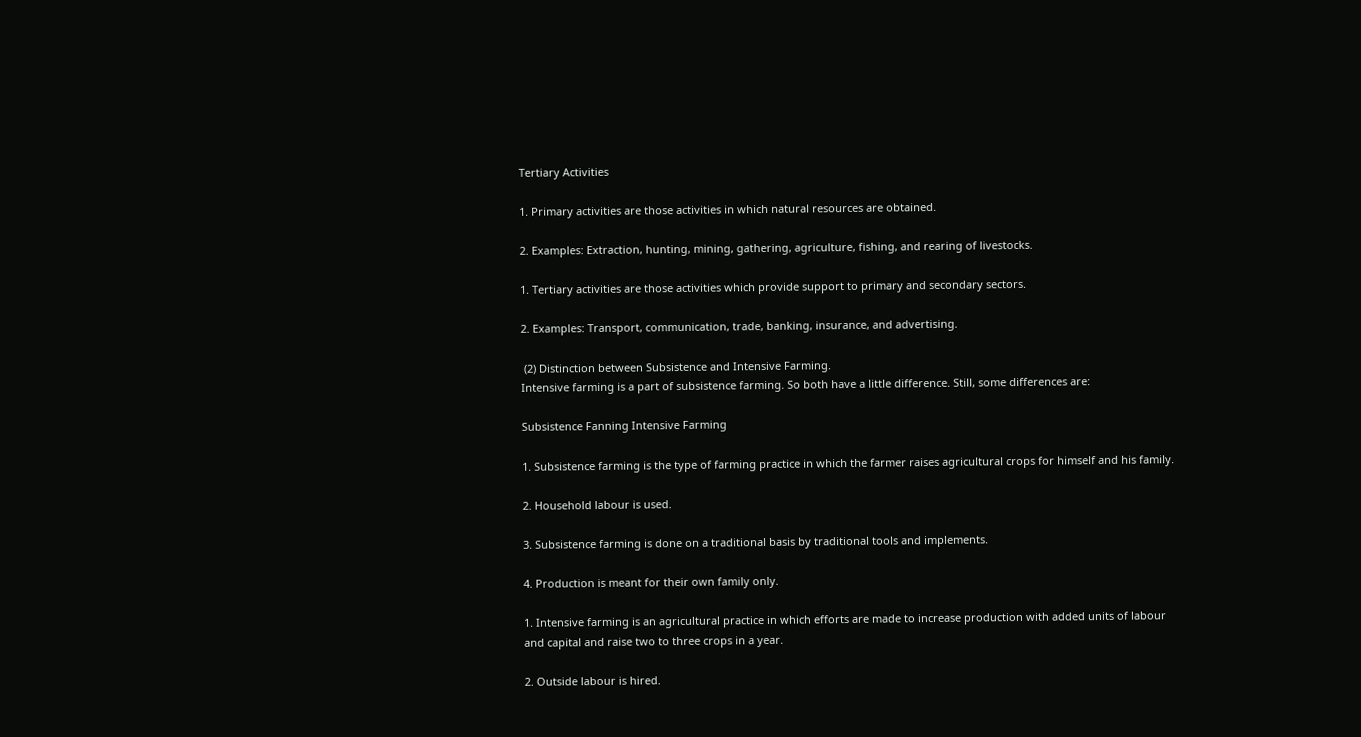Tertiary Activities

1. Primary activities are those activities in which natural resources are obtained.

2. Examples: Extraction, hunting, mining, gathering, agriculture, fishing, and rearing of livestocks.

1. Tertiary activities are those activities which provide support to primary and secondary sectors.

2. Examples: Transport, communication, trade, banking, insurance, and advertising.

 (2) Distinction between Subsistence and Intensive Farming.
Intensive farming is a part of subsistence farming. So both have a little difference. Still, some differences are:

Subsistence Fanning Intensive Farming

1. Subsistence farming is the type of farming practice in which the farmer raises agricultural crops for himself and his family.

2. Household labour is used.

3. Subsistence farming is done on a traditional basis by traditional tools and implements.

4. Production is meant for their own family only.

1. Intensive farming is an agricultural practice in which efforts are made to increase production with added units of labour and capital and raise two to three crops in a year.

2. Outside labour is hired.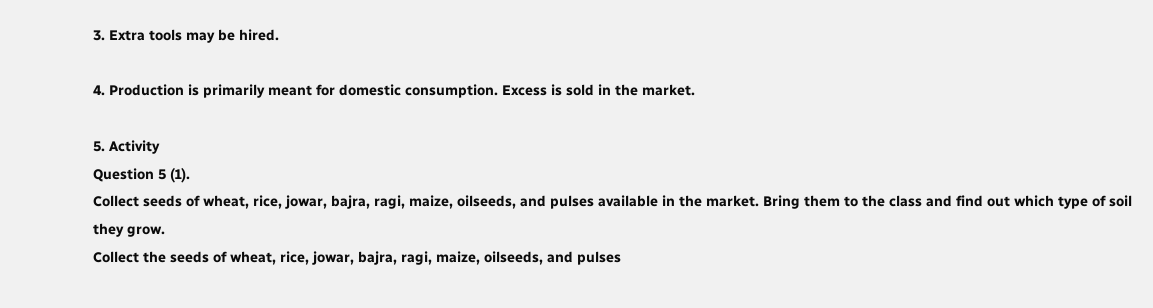3. Extra tools may be hired.

4. Production is primarily meant for domestic consumption. Excess is sold in the market.

5. Activity
Question 5 (1).
Collect seeds of wheat, rice, jowar, bajra, ragi, maize, oilseeds, and pulses available in the market. Bring them to the class and find out which type of soil they grow.
Collect the seeds of wheat, rice, jowar, bajra, ragi, maize, oilseeds, and pulses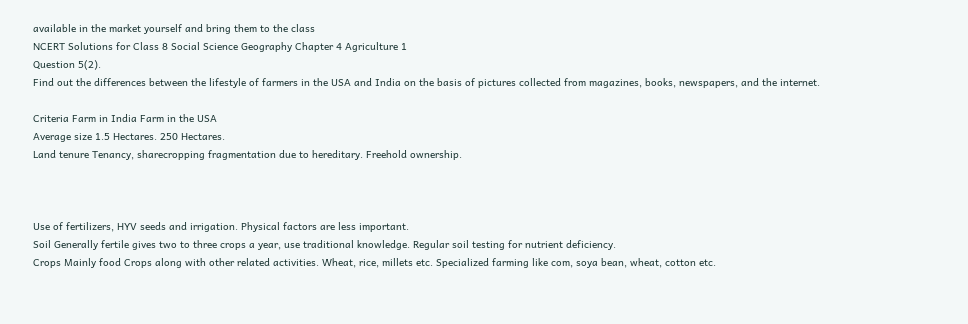available in the market yourself and bring them to the class
NCERT Solutions for Class 8 Social Science Geography Chapter 4 Agriculture 1
Question 5(2).
Find out the differences between the lifestyle of farmers in the USA and India on the basis of pictures collected from magazines, books, newspapers, and the internet.

Criteria Farm in India Farm in the USA
Average size 1.5 Hectares. 250 Hectares.
Land tenure Tenancy, sharecropping fragmentation due to hereditary. Freehold ownership.



Use of fertilizers, HYV seeds and irrigation. Physical factors are less important.
Soil Generally fertile gives two to three crops a year, use traditional knowledge. Regular soil testing for nutrient deficiency.
Crops Mainly food Crops along with other related activities. Wheat, rice, millets etc. Specialized farming like com, soya bean, wheat, cotton etc.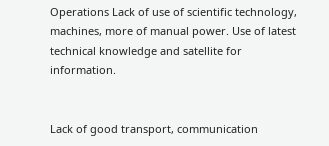Operations Lack of use of scientific technology, machines, more of manual power. Use of latest technical knowledge and satellite for information.


Lack of good transport, communication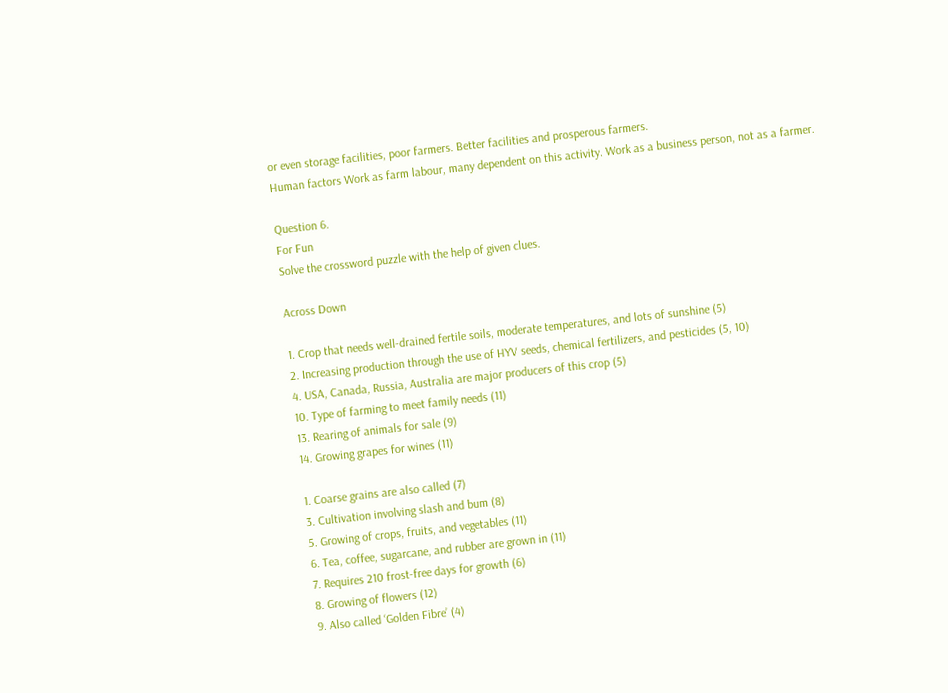or even storage facilities, poor farmers. Better facilities and prosperous farmers.
Human factors Work as farm labour, many dependent on this activity. Work as a business person, not as a farmer.

Question 6.
For Fun
Solve the crossword puzzle with the help of given clues.

Across Down

1. Crop that needs well-drained fertile soils, moderate temperatures, and lots of sunshine (5)
2. Increasing production through the use of HYV seeds, chemical fertilizers, and pesticides (5, 10)
4. USA, Canada, Russia, Australia are major producers of this crop (5)
10. Type of farming to meet family needs (11)
13. Rearing of animals for sale (9)
14. Growing grapes for wines (11)

1. Coarse grains are also called (7)
3. Cultivation involving slash and bum (8)
5. Growing of crops, fruits, and vegetables (11)
6. Tea, coffee, sugarcane, and rubber are grown in (11)
7. Requires 210 frost-free days for growth (6)
8. Growing of flowers (12)
9. Also called ‘Golden Fibre’ (4)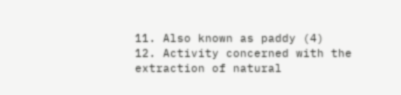11. Also known as paddy (4)
12. Activity concerned with the extraction of natural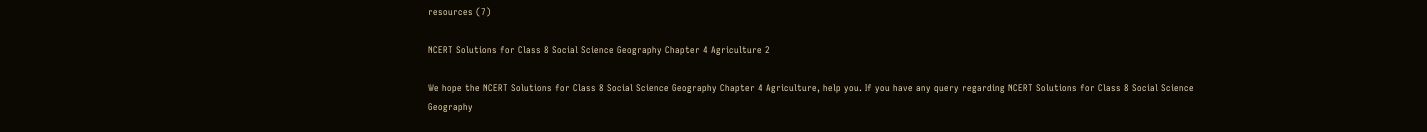resources (7)

NCERT Solutions for Class 8 Social Science Geography Chapter 4 Agriculture 2

We hope the NCERT Solutions for Class 8 Social Science Geography Chapter 4 Agriculture, help you. If you have any query regarding NCERT Solutions for Class 8 Social Science Geography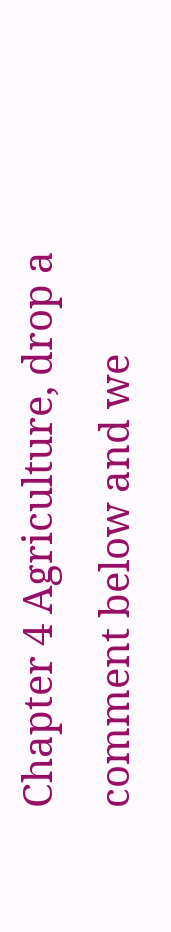Chapter 4 Agriculture, drop a comment below and we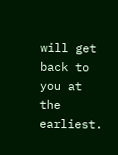will get back to you at the earliest.